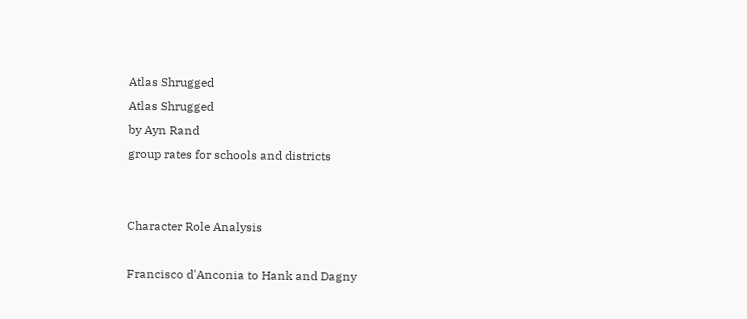Atlas Shrugged
Atlas Shrugged
by Ayn Rand
group rates for schools and districts


Character Role Analysis

Francisco d'Anconia to Hank and Dagny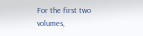For the first two volumes,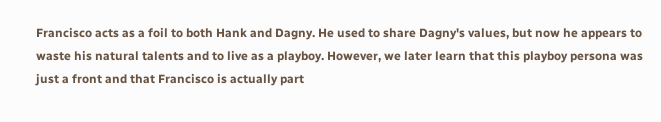Francisco acts as a foil to both Hank and Dagny. He used to share Dagny's values, but now he appears to waste his natural talents and to live as a playboy. However, we later learn that this playboy persona was just a front and that Francisco is actually part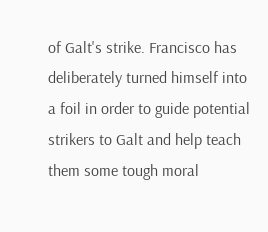of Galt's strike. Francisco has deliberately turned himself into a foil in order to guide potential strikers to Galt and help teach them some tough moral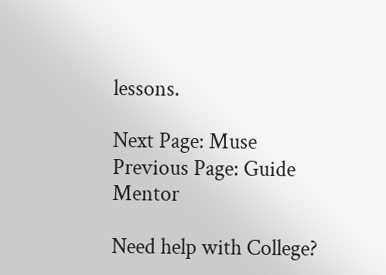lessons.

Next Page: Muse
Previous Page: Guide Mentor

Need help with College?